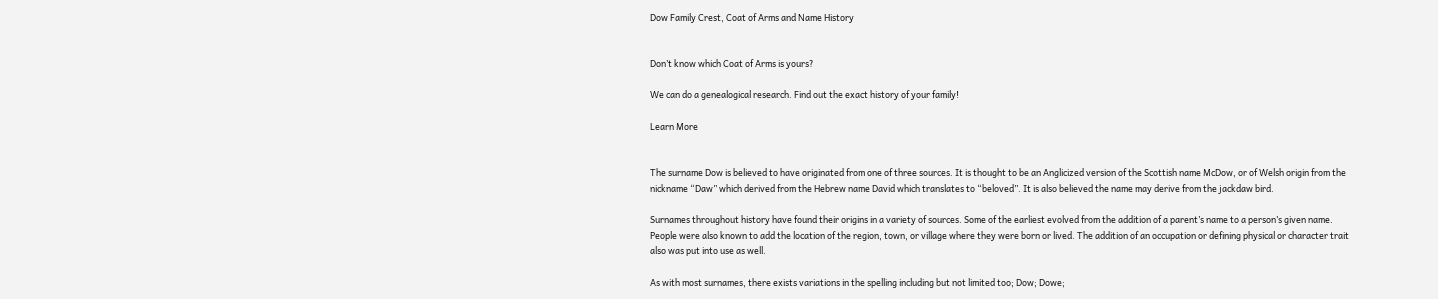Dow Family Crest, Coat of Arms and Name History


Don’t know which Coat of Arms is yours?

We can do a genealogical research. Find out the exact history of your family!

Learn More


The surname Dow is believed to have originated from one of three sources. It is thought to be an Anglicized version of the Scottish name McDow, or of Welsh origin from the nickname “Daw” which derived from the Hebrew name David which translates to “beloved”. It is also believed the name may derive from the jackdaw bird.

Surnames throughout history have found their origins in a variety of sources. Some of the earliest evolved from the addition of a parent’s name to a person’s given name. People were also known to add the location of the region, town, or village where they were born or lived. The addition of an occupation or defining physical or character trait also was put into use as well.

As with most surnames, there exists variations in the spelling including but not limited too; Dow; Dowe;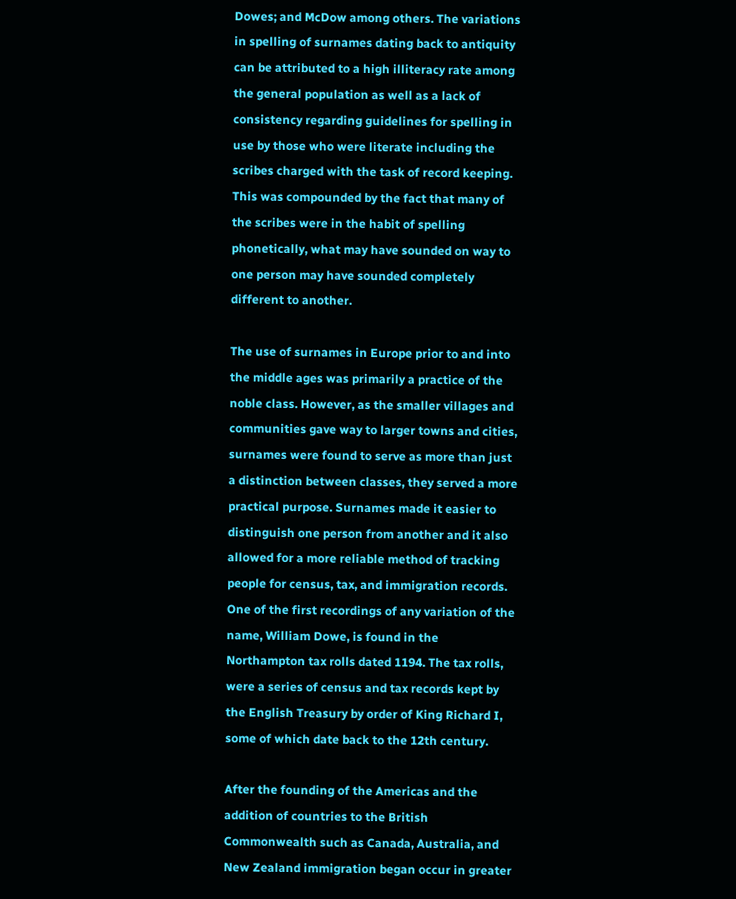Dowes; and McDow among others. The variations in spelling of surnames dating back to antiquity can be attributed to a high illiteracy rate among the general population as well as a lack of consistency regarding guidelines for spelling in use by those who were literate including the scribes charged with the task of record keeping. This was compounded by the fact that many of the scribes were in the habit of spelling phonetically, what may have sounded on way to one person may have sounded completely different to another.

The use of surnames in Europe prior to and into the middle ages was primarily a practice of the noble class. However, as the smaller villages and communities gave way to larger towns and cities, surnames were found to serve as more than just a distinction between classes, they served a more practical purpose. Surnames made it easier to distinguish one person from another and it also allowed for a more reliable method of tracking people for census, tax, and immigration records. One of the first recordings of any variation of the name, William Dowe, is found in the Northampton tax rolls dated 1194. The tax rolls, were a series of census and tax records kept by the English Treasury by order of King Richard I, some of which date back to the 12th century.

After the founding of the Americas and the addition of countries to the British Commonwealth such as Canada, Australia, and New Zealand immigration began occur in greater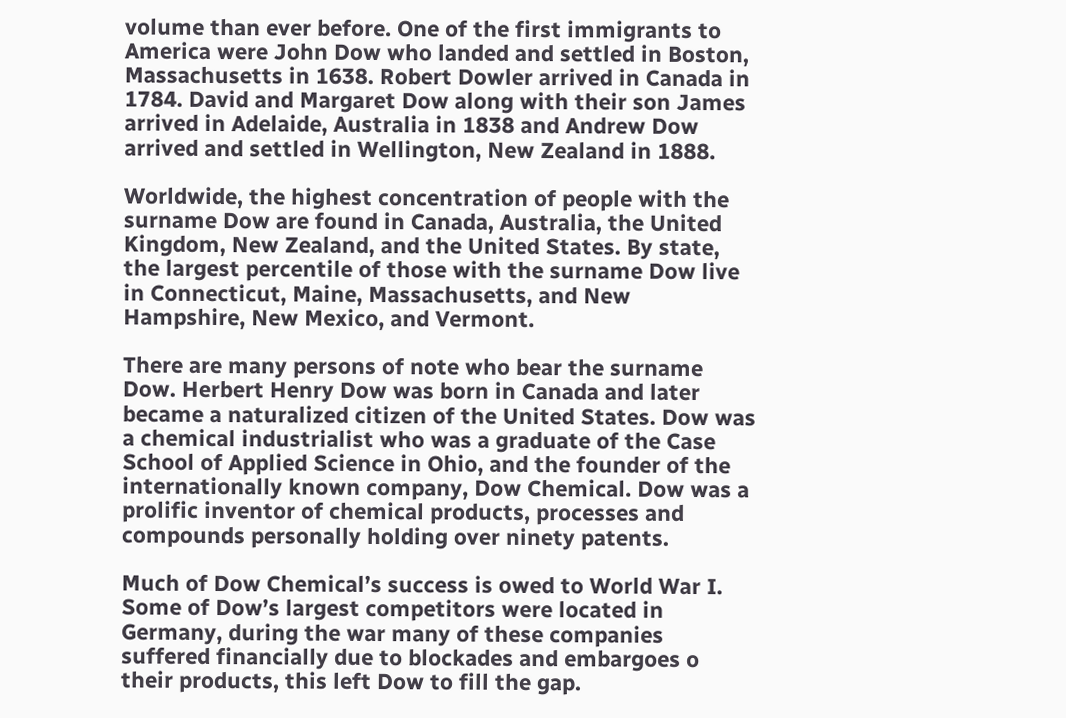volume than ever before. One of the first immigrants to America were John Dow who landed and settled in Boston, Massachusetts in 1638. Robert Dowler arrived in Canada in 1784. David and Margaret Dow along with their son James arrived in Adelaide, Australia in 1838 and Andrew Dow arrived and settled in Wellington, New Zealand in 1888.

Worldwide, the highest concentration of people with the surname Dow are found in Canada, Australia, the United Kingdom, New Zealand, and the United States. By state, the largest percentile of those with the surname Dow live in Connecticut, Maine, Massachusetts, and New Hampshire, New Mexico, and Vermont.

There are many persons of note who bear the surname Dow. Herbert Henry Dow was born in Canada and later became a naturalized citizen of the United States. Dow was a chemical industrialist who was a graduate of the Case School of Applied Science in Ohio, and the founder of the internationally known company, Dow Chemical. Dow was a prolific inventor of chemical products, processes and compounds personally holding over ninety patents.

Much of Dow Chemical’s success is owed to World War I. Some of Dow’s largest competitors were located in Germany, during the war many of these companies suffered financially due to blockades and embargoes o their products, this left Dow to fill the gap.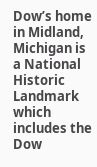Dow’s home in Midland, Michigan is a National Historic Landmark which includes the Dow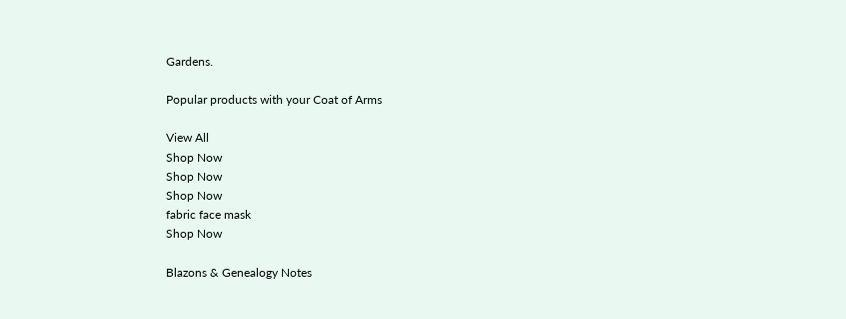Gardens.

Popular products with your Coat of Arms

View All
Shop Now
Shop Now
Shop Now
fabric face mask
Shop Now

Blazons & Genealogy Notes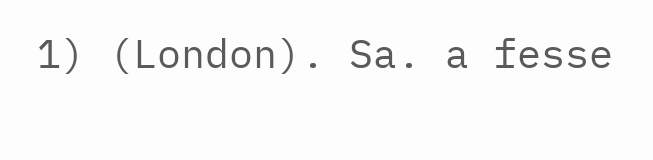1) (London). Sa. a fesse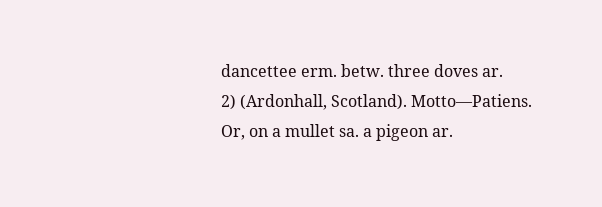dancettee erm. betw. three doves ar.
2) (Ardonhall, Scotland). Motto—Patiens. Or, on a mullet sa. a pigeon ar.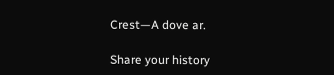Crest—A dove ar.

Share your history